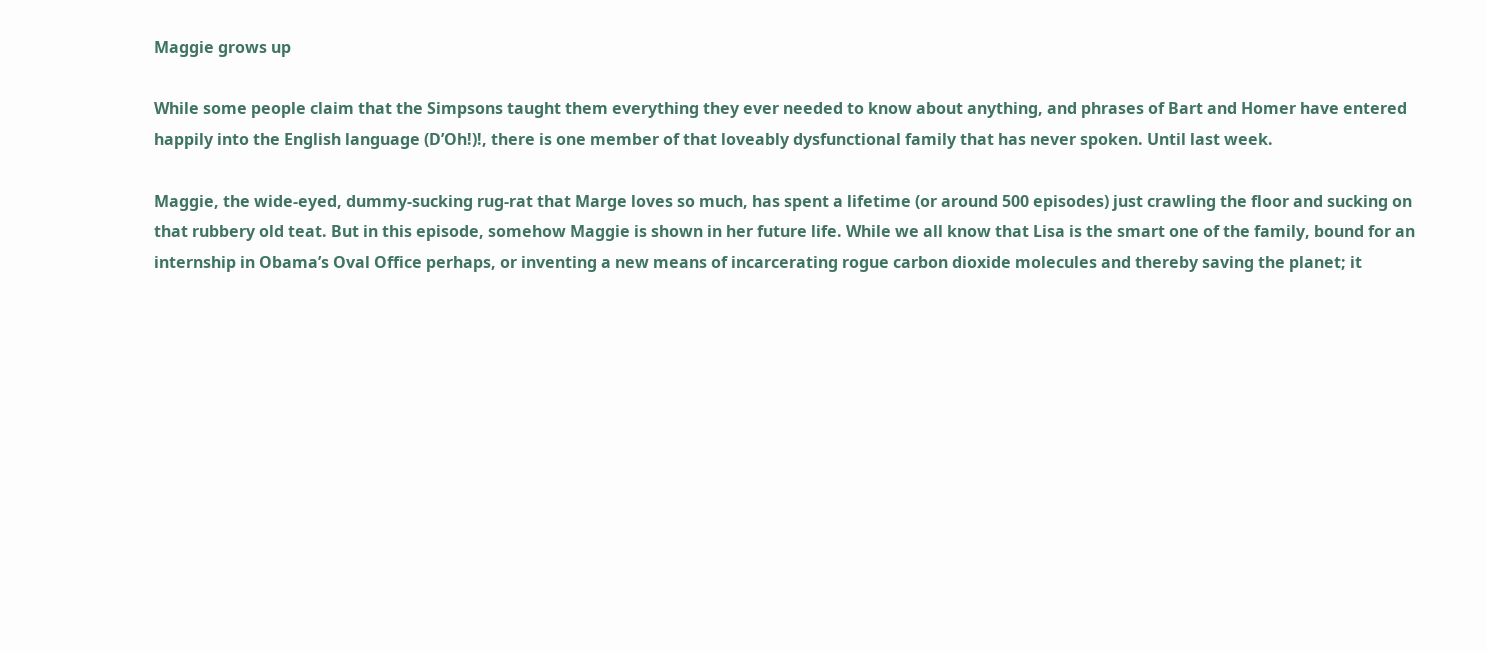Maggie grows up

While some people claim that the Simpsons taught them everything they ever needed to know about anything, and phrases of Bart and Homer have entered happily into the English language (D’Oh!)!, there is one member of that loveably dysfunctional family that has never spoken. Until last week.

Maggie, the wide-eyed, dummy-sucking rug-rat that Marge loves so much, has spent a lifetime (or around 500 episodes) just crawling the floor and sucking on that rubbery old teat. But in this episode, somehow Maggie is shown in her future life. While we all know that Lisa is the smart one of the family, bound for an internship in Obama’s Oval Office perhaps, or inventing a new means of incarcerating rogue carbon dioxide molecules and thereby saving the planet; it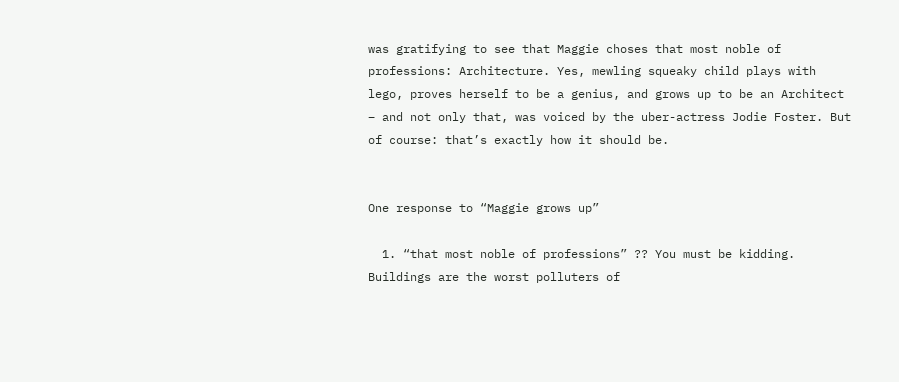was gratifying to see that Maggie choses that most noble of professions: Architecture. Yes, mewling squeaky child plays with lego, proves herself to be a genius, and grows up to be an Architect – and not only that, was voiced by the uber-actress Jodie Foster. But of course: that’s exactly how it should be.


One response to “Maggie grows up”

  1. “that most noble of professions” ?? You must be kidding. Buildings are the worst polluters of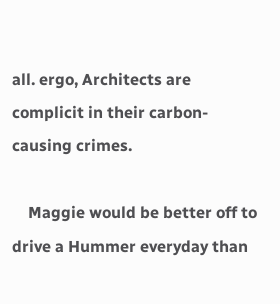all. ergo, Architects are complicit in their carbon-causing crimes.

    Maggie would be better off to drive a Hummer everyday than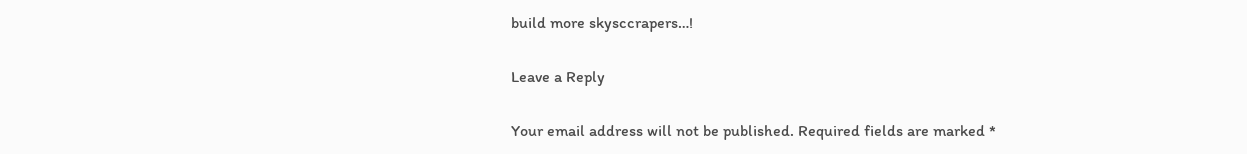build more skysccrapers…!

Leave a Reply

Your email address will not be published. Required fields are marked *